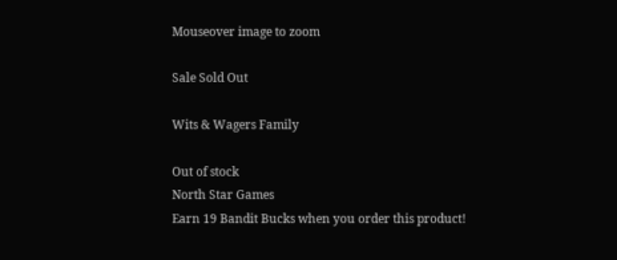Mouseover image to zoom

Sale Sold Out

Wits & Wagers Family

Out of stock
North Star Games
Earn 19 Bandit Bucks when you order this product!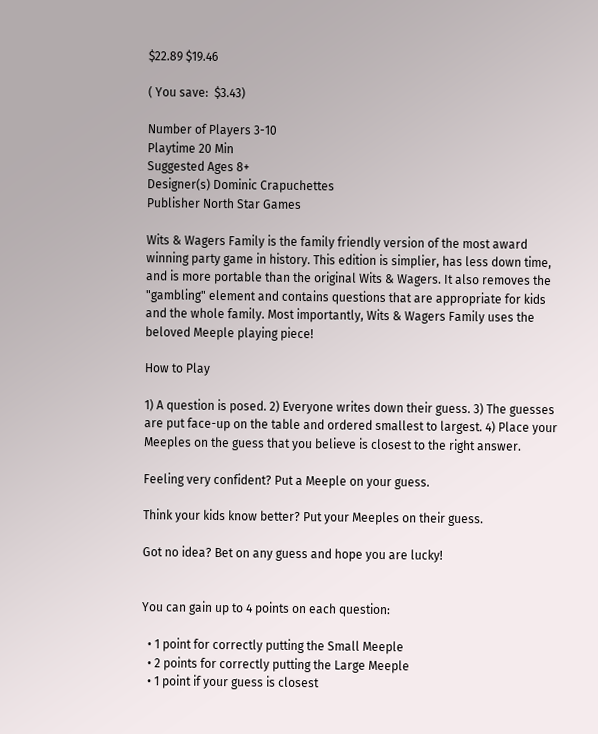$22.89 $19.46

( You save:  $3.43)

Number of Players 3-10
Playtime 20 Min
Suggested Ages 8+
Designer(s) Dominic Crapuchettes
Publisher North Star Games

Wits & Wagers Family is the family friendly version of the most award winning party game in history. This edition is simplier, has less down time, and is more portable than the original Wits & Wagers. It also removes the "gambling" element and contains questions that are appropriate for kids and the whole family. Most importantly, Wits & Wagers Family uses the beloved Meeple playing piece!

How to Play

1) A question is posed. 2) Everyone writes down their guess. 3) The guesses are put face-up on the table and ordered smallest to largest. 4) Place your Meeples on the guess that you believe is closest to the right answer.

Feeling very confident? Put a Meeple on your guess.

Think your kids know better? Put your Meeples on their guess.

Got no idea? Bet on any guess and hope you are lucky!


You can gain up to 4 points on each question:

  • 1 point for correctly putting the Small Meeple
  • 2 points for correctly putting the Large Meeple
  • 1 point if your guess is closest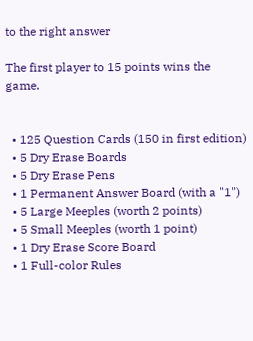to the right answer

The first player to 15 points wins the game.


  • 125 Question Cards (150 in first edition)
  • 5 Dry Erase Boards
  • 5 Dry Erase Pens
  • 1 Permanent Answer Board (with a "1")
  • 5 Large Meeples (worth 2 points)
  • 5 Small Meeples (worth 1 point)
  • 1 Dry Erase Score Board
  • 1 Full-color Rules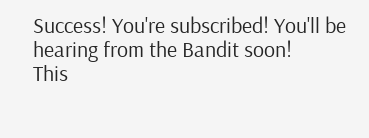Success! You're subscribed! You'll be hearing from the Bandit soon!
This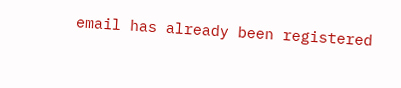email has already been registered